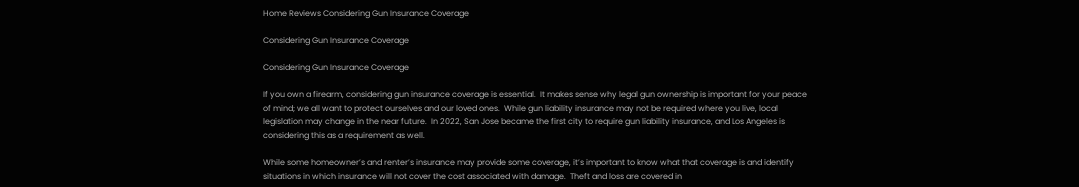Home Reviews Considering Gun Insurance Coverage

Considering Gun Insurance Coverage

Considering Gun Insurance Coverage

If you own a firearm, considering gun insurance coverage is essential.  It makes sense why legal gun ownership is important for your peace of mind; we all want to protect ourselves and our loved ones.  While gun liability insurance may not be required where you live, local legislation may change in the near future.  In 2022, San Jose became the first city to require gun liability insurance, and Los Angeles is considering this as a requirement as well.

While some homeowner’s and renter’s insurance may provide some coverage, it’s important to know what that coverage is and identify situations in which insurance will not cover the cost associated with damage.  Theft and loss are covered in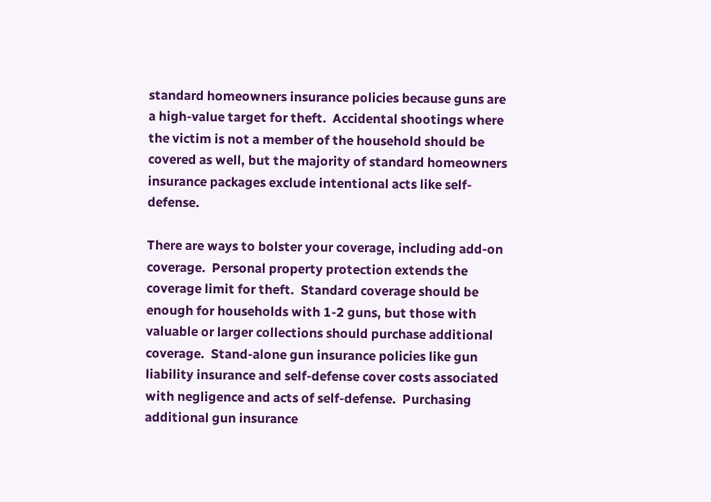standard homeowners insurance policies because guns are a high-value target for theft.  Accidental shootings where the victim is not a member of the household should be covered as well, but the majority of standard homeowners insurance packages exclude intentional acts like self-defense.

There are ways to bolster your coverage, including add-on coverage.  Personal property protection extends the coverage limit for theft.  Standard coverage should be enough for households with 1-2 guns, but those with valuable or larger collections should purchase additional coverage.  Stand-alone gun insurance policies like gun liability insurance and self-defense cover costs associated with negligence and acts of self-defense.  Purchasing additional gun insurance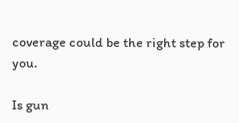coverage could be the right step for you.

Is gun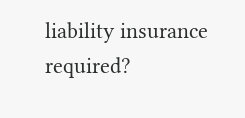liability insurance required?